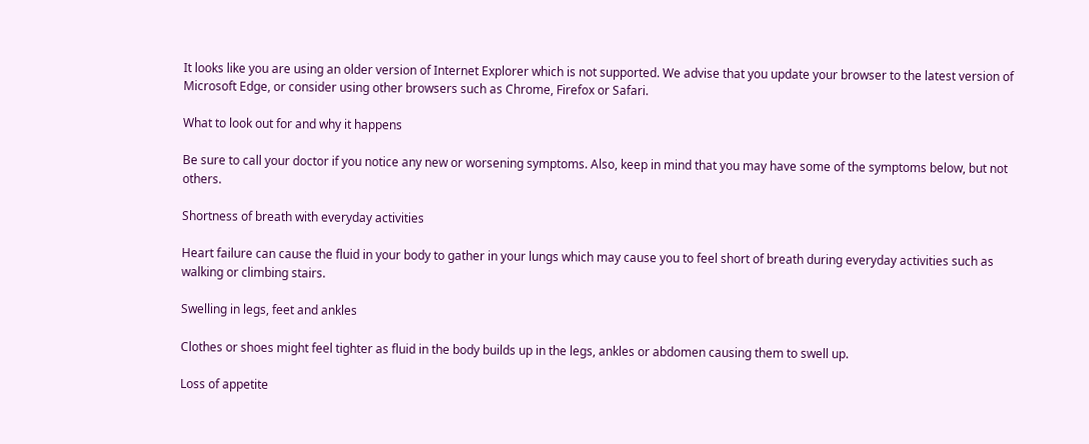It looks like you are using an older version of Internet Explorer which is not supported. We advise that you update your browser to the latest version of Microsoft Edge, or consider using other browsers such as Chrome, Firefox or Safari.

What to look out for and why it happens

Be sure to call your doctor if you notice any new or worsening symptoms. Also, keep in mind that you may have some of the symptoms below, but not others.

Shortness of breath with everyday activities

Heart failure can cause the fluid in your body to gather in your lungs which may cause you to feel short of breath during everyday activities such as walking or climbing stairs.

Swelling in legs, feet and ankles

Clothes or shoes might feel tighter as fluid in the body builds up in the legs, ankles or abdomen causing them to swell up.

Loss of appetite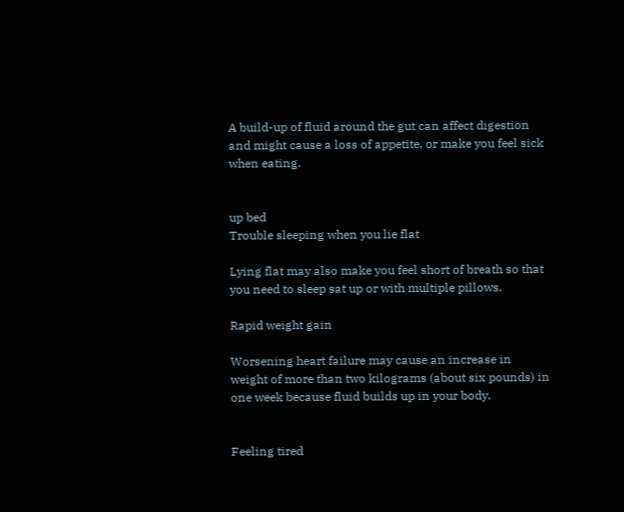A build-up of fluid around the gut can affect digestion and might cause a loss of appetite, or make you feel sick when eating.


up bed
Trouble sleeping when you lie flat

Lying flat may also make you feel short of breath so that you need to sleep sat up or with multiple pillows.

Rapid weight gain

Worsening heart failure may cause an increase in weight of more than two kilograms (about six pounds) in one week because fluid builds up in your body.


Feeling tired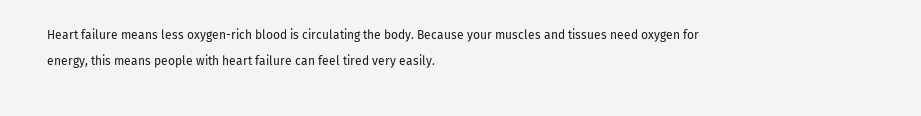Heart failure means less oxygen-rich blood is circulating the body. Because your muscles and tissues need oxygen for energy, this means people with heart failure can feel tired very easily.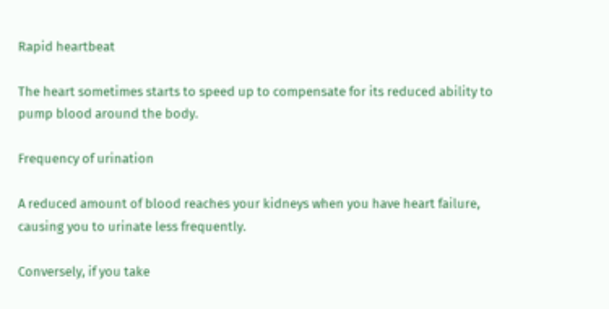Rapid heartbeat

The heart sometimes starts to speed up to compensate for its reduced ability to pump blood around the body.

Frequency of urination

A reduced amount of blood reaches your kidneys when you have heart failure, causing you to urinate less frequently.

Conversely, if you take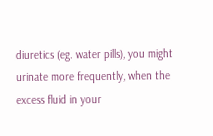diuretics (eg. water pills), you might urinate more frequently, when the excess fluid in your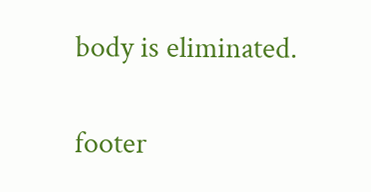body is eliminated.

footer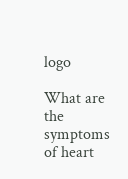logo

What are the symptoms of heart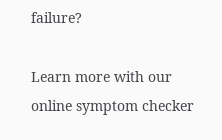failure?

Learn more with our online symptom checker